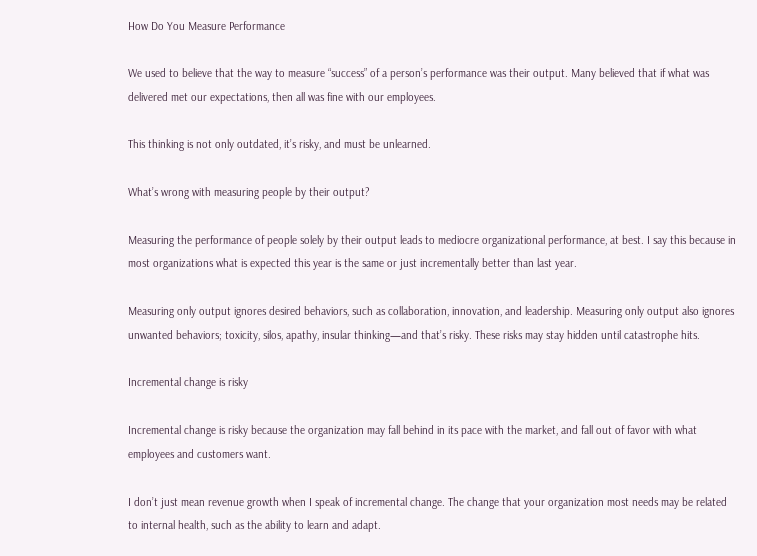How Do You Measure Performance

We used to believe that the way to measure “success” of a person’s performance was their output. Many believed that if what was delivered met our expectations, then all was fine with our employees.

This thinking is not only outdated, it’s risky, and must be unlearned.

What’s wrong with measuring people by their output?

Measuring the performance of people solely by their output leads to mediocre organizational performance, at best. I say this because in most organizations what is expected this year is the same or just incrementally better than last year.

Measuring only output ignores desired behaviors, such as collaboration, innovation, and leadership. Measuring only output also ignores unwanted behaviors; toxicity, silos, apathy, insular thinking—and that’s risky. These risks may stay hidden until catastrophe hits.

Incremental change is risky

Incremental change is risky because the organization may fall behind in its pace with the market, and fall out of favor with what employees and customers want.

I don’t just mean revenue growth when I speak of incremental change. The change that your organization most needs may be related to internal health, such as the ability to learn and adapt.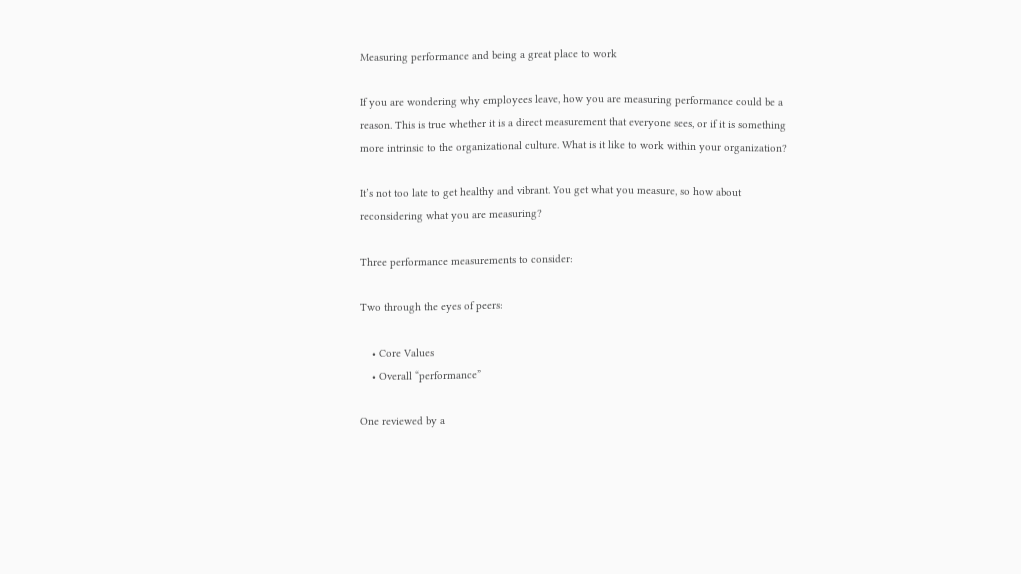Measuring performance and being a great place to work

If you are wondering why employees leave, how you are measuring performance could be a reason. This is true whether it is a direct measurement that everyone sees, or if it is something more intrinsic to the organizational culture. What is it like to work within your organization?

It’s not too late to get healthy and vibrant. You get what you measure, so how about reconsidering what you are measuring?

Three performance measurements to consider:

Two through the eyes of peers:

    • Core Values
    • Overall “performance”

One reviewed by a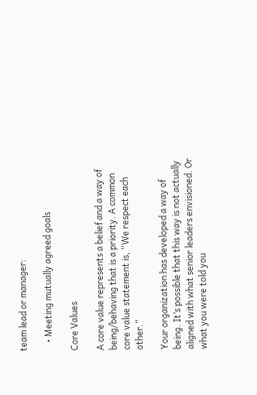team lead or manager:

    • Meeting mutually agreed goals

Core Values

A core value represents a belief and a way of being/behaving that is a priority. A common core value statement is, “We respect each other.”

Your organization has developed a way of being. It’s possible that this way is not actually aligned with what senior leaders envisioned. Or what you were told you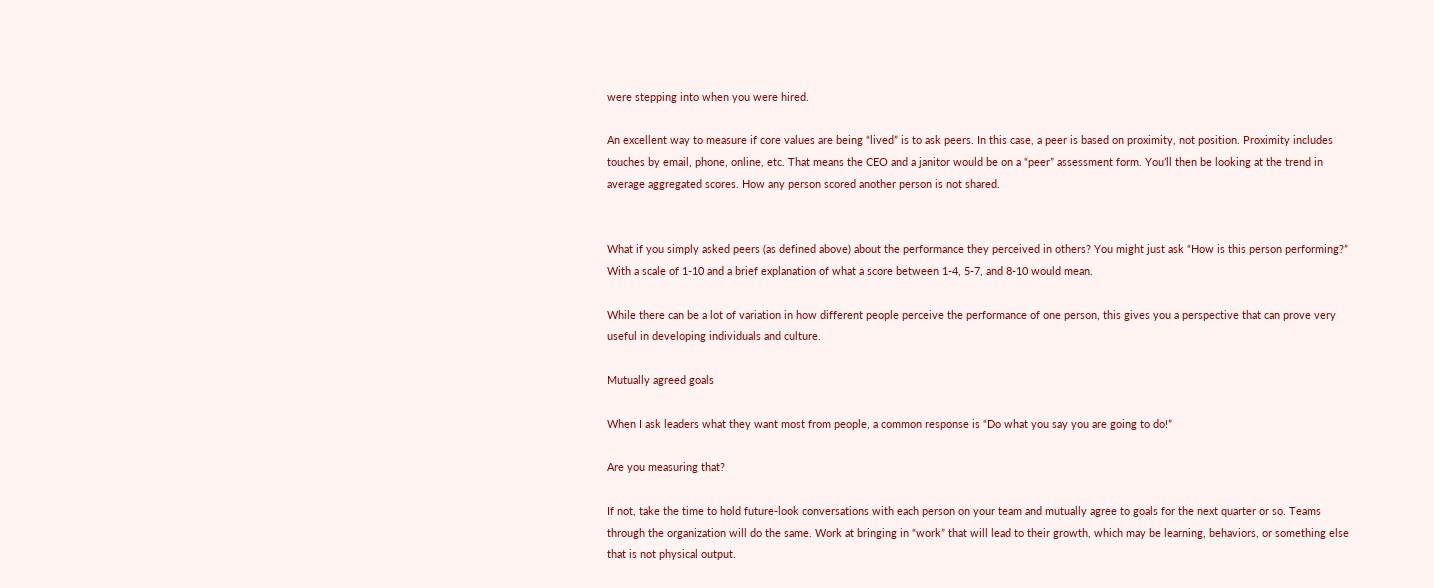were stepping into when you were hired.

An excellent way to measure if core values are being “lived” is to ask peers. In this case, a peer is based on proximity, not position. Proximity includes touches by email, phone, online, etc. That means the CEO and a janitor would be on a “peer” assessment form. You’ll then be looking at the trend in average aggregated scores. How any person scored another person is not shared.


What if you simply asked peers (as defined above) about the performance they perceived in others? You might just ask “How is this person performing?” With a scale of 1-10 and a brief explanation of what a score between 1-4, 5-7, and 8-10 would mean.

While there can be a lot of variation in how different people perceive the performance of one person, this gives you a perspective that can prove very useful in developing individuals and culture.

Mutually agreed goals

When I ask leaders what they want most from people, a common response is “Do what you say you are going to do!”

Are you measuring that?

If not, take the time to hold future-look conversations with each person on your team and mutually agree to goals for the next quarter or so. Teams through the organization will do the same. Work at bringing in “work” that will lead to their growth, which may be learning, behaviors, or something else that is not physical output.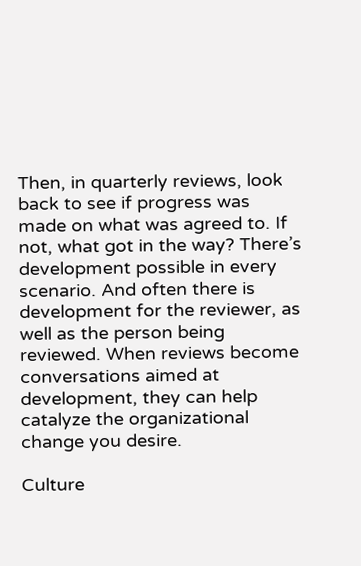Then, in quarterly reviews, look back to see if progress was made on what was agreed to. If not, what got in the way? There’s development possible in every scenario. And often there is development for the reviewer, as well as the person being reviewed. When reviews become conversations aimed at development, they can help catalyze the organizational change you desire.

Culture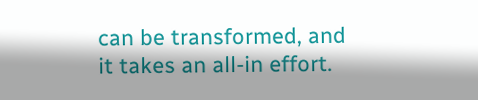can be transformed, and it takes an all-in effort.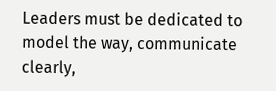Leaders must be dedicated to model the way, communicate clearly,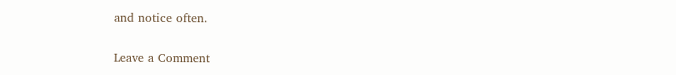and notice often.

Leave a Comment